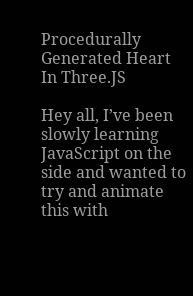Procedurally Generated Heart In Three.JS

Hey all, I’ve been slowly learning JavaScript on the side and wanted to try and animate this with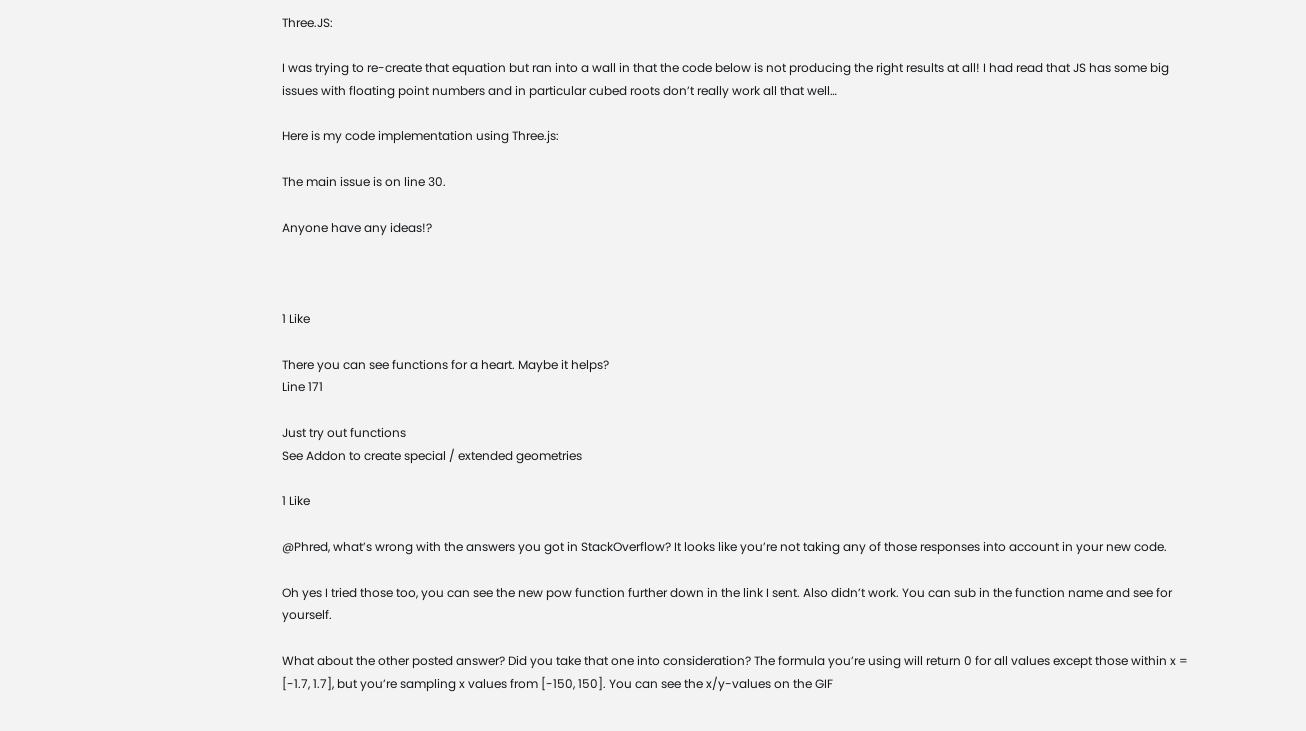Three.JS:

I was trying to re-create that equation but ran into a wall in that the code below is not producing the right results at all! I had read that JS has some big issues with floating point numbers and in particular cubed roots don’t really work all that well…

Here is my code implementation using Three.js:

The main issue is on line 30.

Anyone have any ideas!?



1 Like

There you can see functions for a heart. Maybe it helps?
Line 171

Just try out functions
See Addon to create special / extended geometries

1 Like

@Phred, what’s wrong with the answers you got in StackOverflow? It looks like you’re not taking any of those responses into account in your new code.

Oh yes I tried those too, you can see the new pow function further down in the link I sent. Also didn’t work. You can sub in the function name and see for yourself.

What about the other posted answer? Did you take that one into consideration? The formula you’re using will return 0 for all values except those within x = [-1.7, 1.7], but you’re sampling x values from [-150, 150]. You can see the x/y-values on the GIF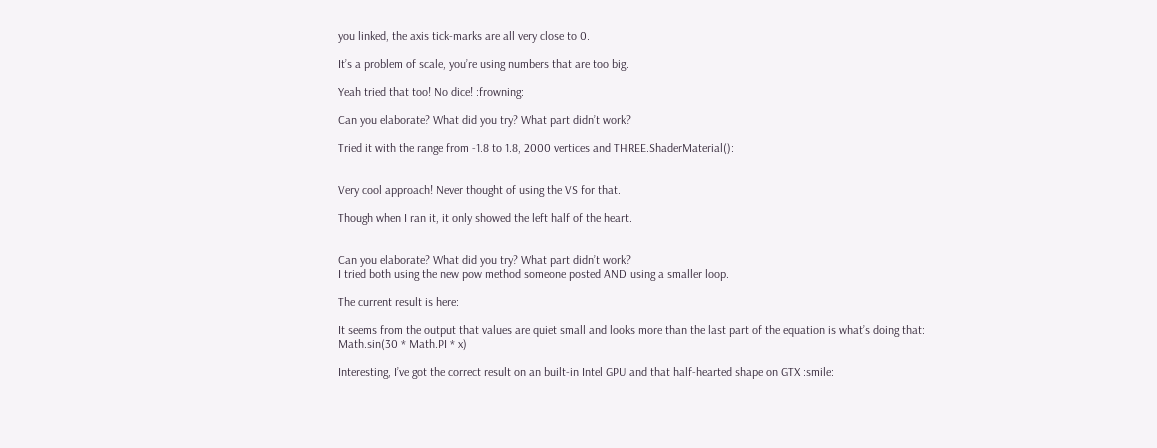you linked, the axis tick-marks are all very close to 0.

It’s a problem of scale, you’re using numbers that are too big.

Yeah tried that too! No dice! :frowning:

Can you elaborate? What did you try? What part didn’t work?

Tried it with the range from -1.8 to 1.8, 2000 vertices and THREE.ShaderMaterial():


Very cool approach! Never thought of using the VS for that.

Though when I ran it, it only showed the left half of the heart.


Can you elaborate? What did you try? What part didn’t work?
I tried both using the new pow method someone posted AND using a smaller loop.

The current result is here:

It seems from the output that values are quiet small and looks more than the last part of the equation is what’s doing that:
Math.sin(30 * Math.PI * x)

Interesting, I’ve got the correct result on an built-in Intel GPU and that half-hearted shape on GTX :smile: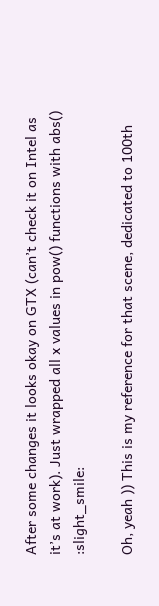After some changes it looks okay on GTX (can’t check it on Intel as it’s at work). Just wrapped all x values in pow() functions with abs() :slight_smile:

Oh, yeah )) This is my reference for that scene, dedicated to 100th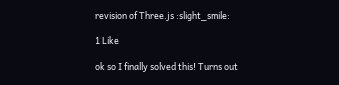revision of Three.js :slight_smile:

1 Like

ok so I finally solved this! Turns out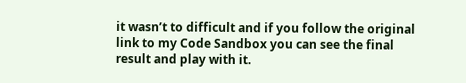it wasn’t to difficult and if you follow the original link to my Code Sandbox you can see the final result and play with it.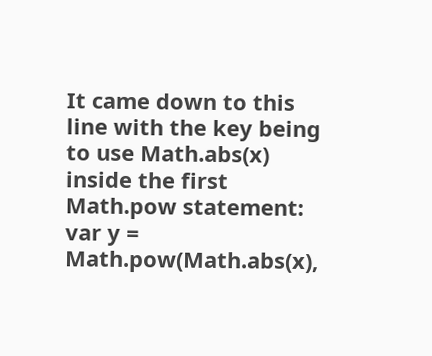It came down to this line with the key being to use Math.abs(x) inside the first Math.pow statement:
var y = Math.pow(Math.abs(x),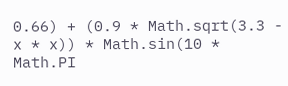0.66) + (0.9 * Math.sqrt(3.3 - x * x)) * Math.sin(10 * Math.PI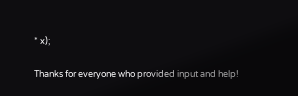* x);

Thanks for everyone who provided input and help!